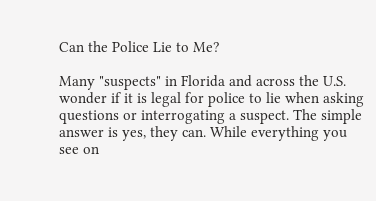Can the Police Lie to Me?

Many "suspects" in Florida and across the U.S. wonder if it is legal for police to lie when asking questions or interrogating a suspect. The simple answer is yes, they can. While everything you see on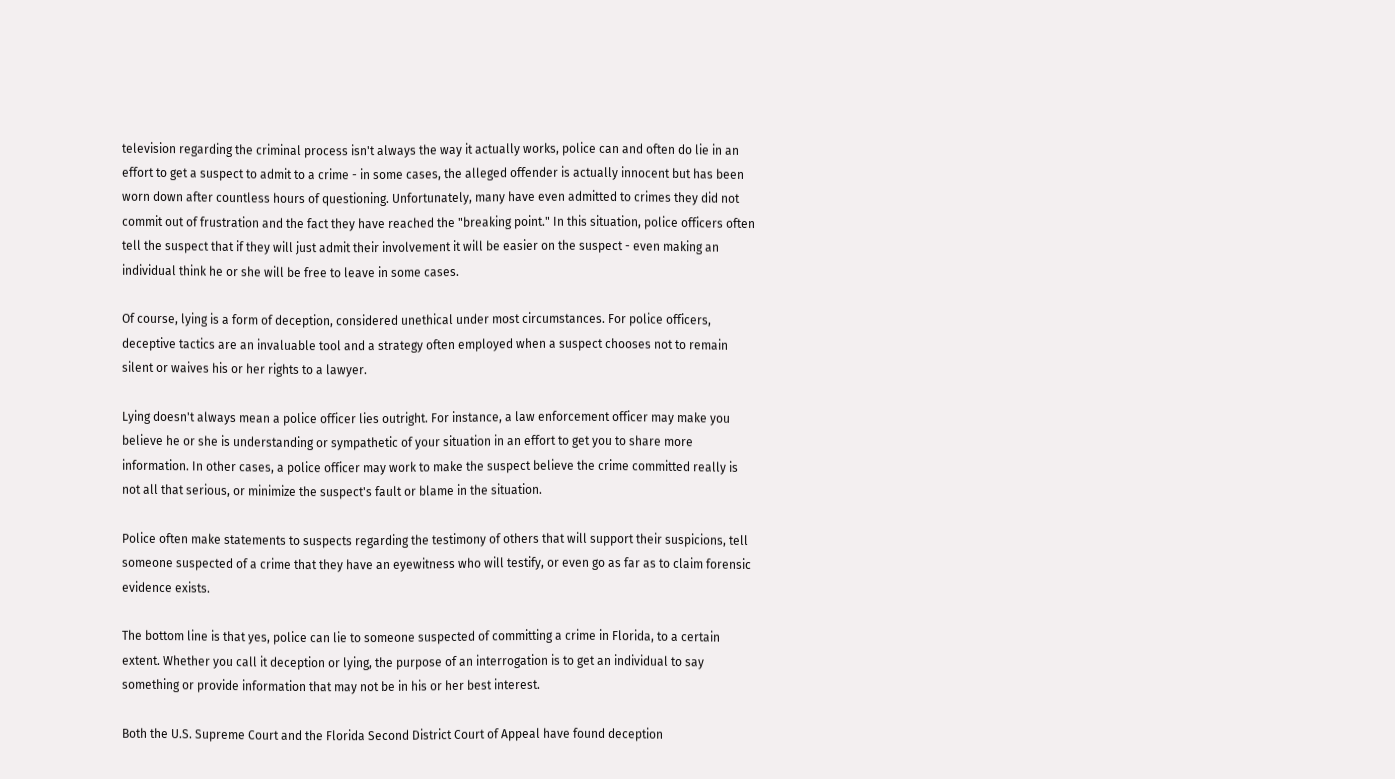television regarding the criminal process isn't always the way it actually works, police can and often do lie in an effort to get a suspect to admit to a crime - in some cases, the alleged offender is actually innocent but has been worn down after countless hours of questioning. Unfortunately, many have even admitted to crimes they did not commit out of frustration and the fact they have reached the "breaking point." In this situation, police officers often tell the suspect that if they will just admit their involvement it will be easier on the suspect - even making an individual think he or she will be free to leave in some cases.

Of course, lying is a form of deception, considered unethical under most circumstances. For police officers, deceptive tactics are an invaluable tool and a strategy often employed when a suspect chooses not to remain silent or waives his or her rights to a lawyer.

Lying doesn't always mean a police officer lies outright. For instance, a law enforcement officer may make you believe he or she is understanding or sympathetic of your situation in an effort to get you to share more information. In other cases, a police officer may work to make the suspect believe the crime committed really is not all that serious, or minimize the suspect's fault or blame in the situation.

Police often make statements to suspects regarding the testimony of others that will support their suspicions, tell someone suspected of a crime that they have an eyewitness who will testify, or even go as far as to claim forensic evidence exists.

The bottom line is that yes, police can lie to someone suspected of committing a crime in Florida, to a certain extent. Whether you call it deception or lying, the purpose of an interrogation is to get an individual to say something or provide information that may not be in his or her best interest.

Both the U.S. Supreme Court and the Florida Second District Court of Appeal have found deception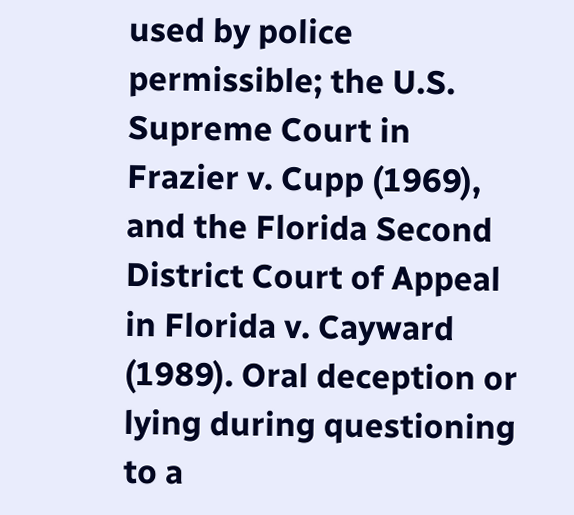used by police permissible; the U.S. Supreme Court in Frazier v. Cupp (1969), and the Florida Second District Court of Appeal in Florida v. Cayward (1989). Oral deception or lying during questioning to a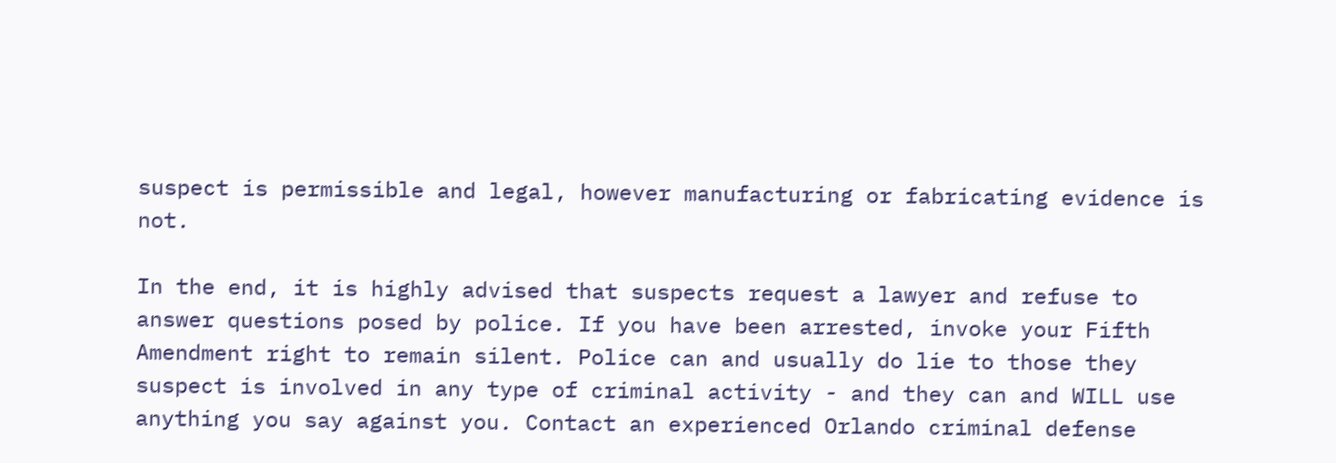suspect is permissible and legal, however manufacturing or fabricating evidence is not.

In the end, it is highly advised that suspects request a lawyer and refuse to answer questions posed by police. If you have been arrested, invoke your Fifth Amendment right to remain silent. Police can and usually do lie to those they suspect is involved in any type of criminal activity - and they can and WILL use anything you say against you. Contact an experienced Orlando criminal defense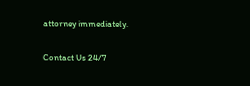attorney immediately.

Contact Us 24/7